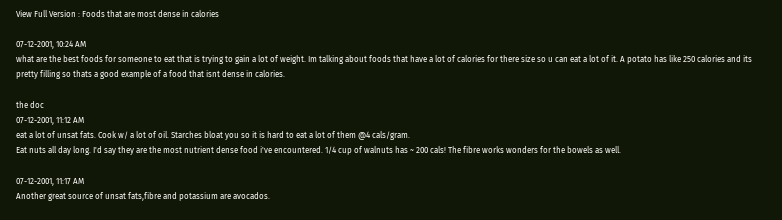View Full Version : Foods that are most dense in calories

07-12-2001, 10:24 AM
what are the best foods for someone to eat that is trying to gain a lot of weight. Im talking about foods that have a lot of calories for there size so u can eat a lot of it. A potato has like 250 calories and its pretty filling so thats a good example of a food that isnt dense in calories.

the doc
07-12-2001, 11:12 AM
eat a lot of unsat fats. Cook w/ a lot of oil. Starches bloat you so it is hard to eat a lot of them @4 cals/gram.
Eat nuts all day long. I'd say they are the most nutrient dense food i've encountered. 1/4 cup of walnuts has ~ 200 cals! The fibre works wonders for the bowels as well.

07-12-2001, 11:17 AM
Another great source of unsat fats,fibre and potassium are avocados.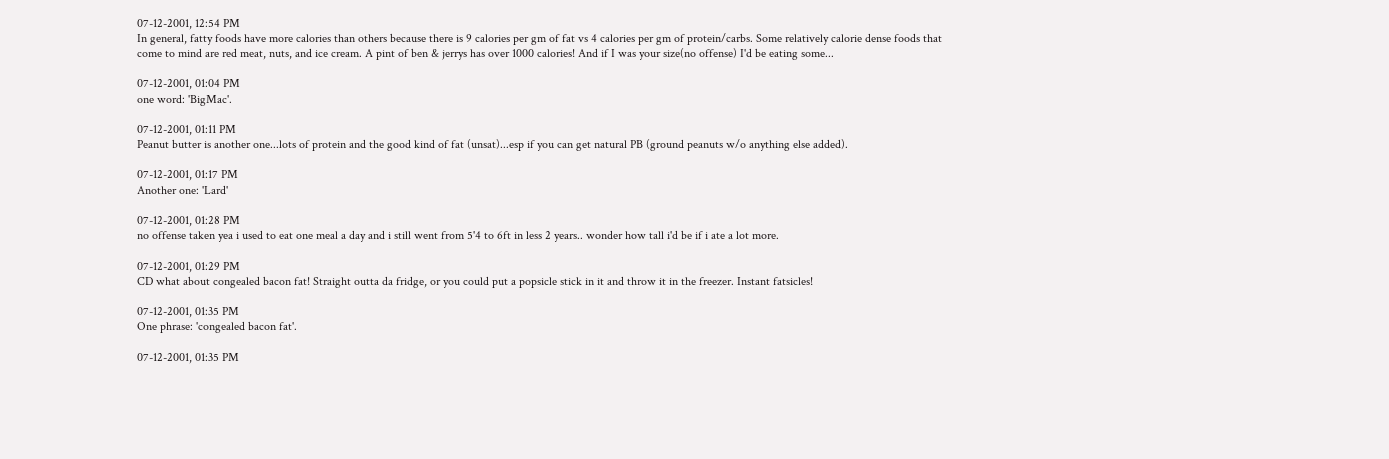07-12-2001, 12:54 PM
In general, fatty foods have more calories than others because there is 9 calories per gm of fat vs 4 calories per gm of protein/carbs. Some relatively calorie dense foods that come to mind are red meat, nuts, and ice cream. A pint of ben & jerrys has over 1000 calories! And if I was your size(no offense) I'd be eating some...

07-12-2001, 01:04 PM
one word: 'BigMac'.

07-12-2001, 01:11 PM
Peanut butter is another one...lots of protein and the good kind of fat (unsat)...esp if you can get natural PB (ground peanuts w/o anything else added).

07-12-2001, 01:17 PM
Another one: 'Lard'

07-12-2001, 01:28 PM
no offense taken yea i used to eat one meal a day and i still went from 5'4 to 6ft in less 2 years.. wonder how tall i'd be if i ate a lot more.

07-12-2001, 01:29 PM
CD what about congealed bacon fat! Straight outta da fridge, or you could put a popsicle stick in it and throw it in the freezer. Instant fatsicles!

07-12-2001, 01:35 PM
One phrase: 'congealed bacon fat'.

07-12-2001, 01:35 PM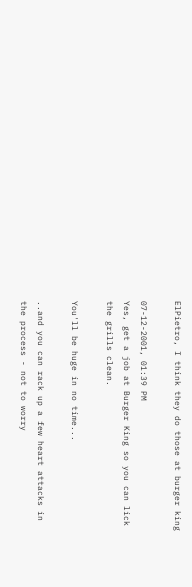ElPietro, I think they do those at burger king

07-12-2001, 01:39 PM
Yes, get a job at Burger King so you can lick the grills clean.

You'll be huge in no time...

..and you can rack up a few heart attacks in the process - not to worry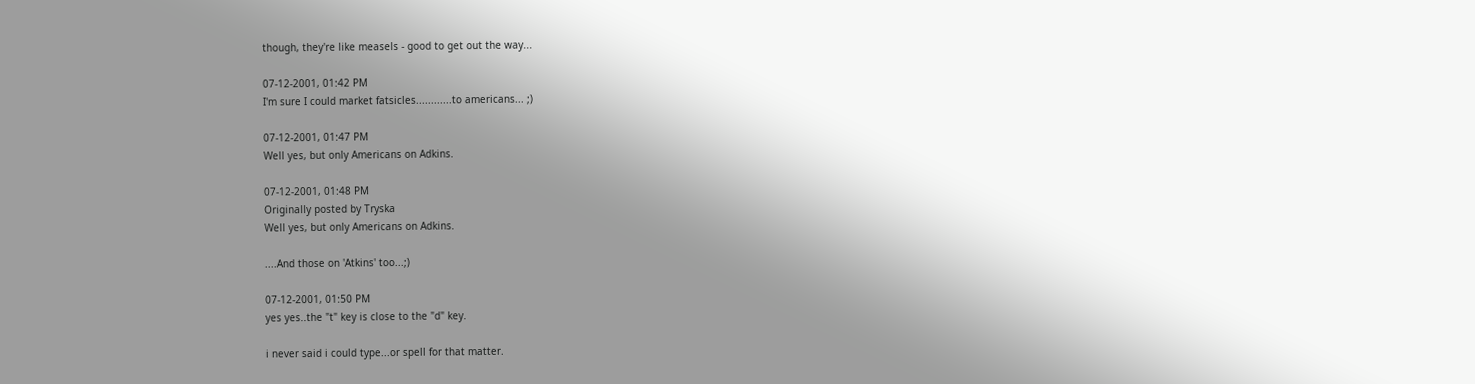though, they're like measels - good to get out the way...

07-12-2001, 01:42 PM
I'm sure I could market fatsicles............to americans... ;)

07-12-2001, 01:47 PM
Well yes, but only Americans on Adkins.

07-12-2001, 01:48 PM
Originally posted by Tryska
Well yes, but only Americans on Adkins.

....And those on 'Atkins' too...;)

07-12-2001, 01:50 PM
yes yes..the "t" key is close to the "d" key.

i never said i could type...or spell for that matter.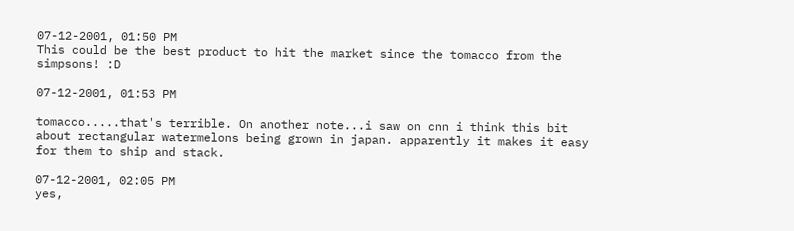07-12-2001, 01:50 PM
This could be the best product to hit the market since the tomacco from the simpsons! :D

07-12-2001, 01:53 PM

tomacco.....that's terrible. On another note...i saw on cnn i think this bit about rectangular watermelons being grown in japan. apparently it makes it easy for them to ship and stack.

07-12-2001, 02:05 PM
yes,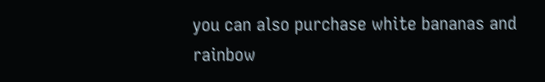you can also purchase white bananas and rainbow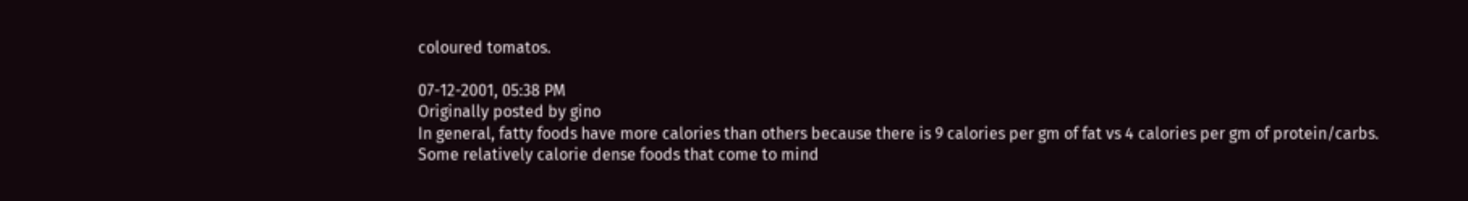coloured tomatos.

07-12-2001, 05:38 PM
Originally posted by gino
In general, fatty foods have more calories than others because there is 9 calories per gm of fat vs 4 calories per gm of protein/carbs. Some relatively calorie dense foods that come to mind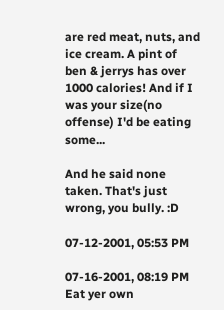are red meat, nuts, and ice cream. A pint of ben & jerrys has over 1000 calories! And if I was your size(no offense) I'd be eating some...

And he said none taken. That's just wrong, you bully. :D

07-12-2001, 05:53 PM

07-16-2001, 08:19 PM
Eat yer own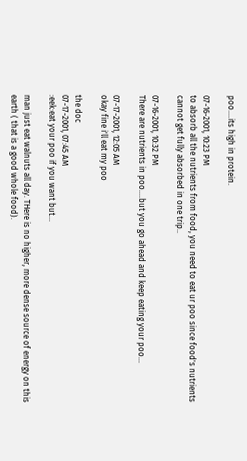poo....its high in protein.

07-16-2001, 10:23 PM
to absorb all the nutrients from food, you need to eat ur poo since food's nutrients cannot get fully absorbed in one trip..

07-16-2001, 10:32 PM
There are nutrients in poo....but you go ahead and keep eating your poo...

07-17-2001, 12:05 AM
okay fine i'll eat my poo

the doc
07-17-2001, 07:45 AM
:eek:eat your poo if you want but...

man just eat walnuts all day. THere is no higher, more dense source of energy on this earth ( that is a good whole food).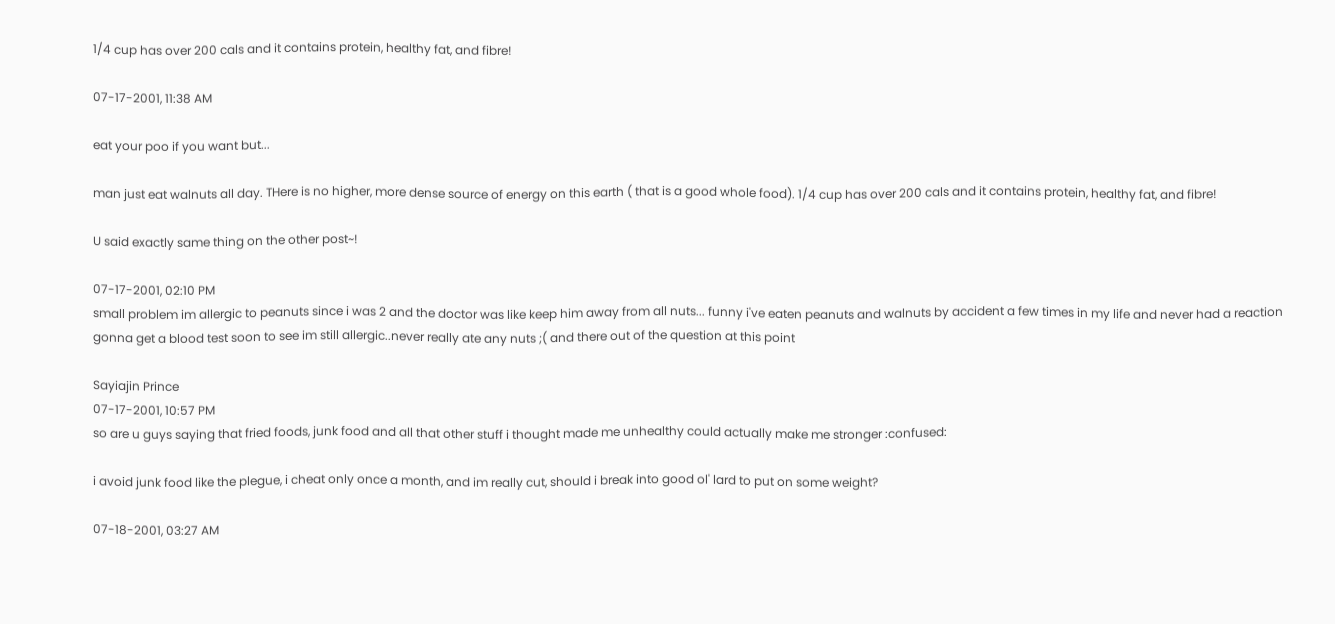1/4 cup has over 200 cals and it contains protein, healthy fat, and fibre!

07-17-2001, 11:38 AM

eat your poo if you want but...

man just eat walnuts all day. THere is no higher, more dense source of energy on this earth ( that is a good whole food). 1/4 cup has over 200 cals and it contains protein, healthy fat, and fibre!

U said exactly same thing on the other post~!

07-17-2001, 02:10 PM
small problem im allergic to peanuts since i was 2 and the doctor was like keep him away from all nuts... funny i've eaten peanuts and walnuts by accident a few times in my life and never had a reaction gonna get a blood test soon to see im still allergic..never really ate any nuts ;( and there out of the question at this point

Sayiajin Prince
07-17-2001, 10:57 PM
so are u guys saying that fried foods, junk food and all that other stuff i thought made me unhealthy could actually make me stronger :confused:

i avoid junk food like the plegue, i cheat only once a month, and im really cut, should i break into good ol' lard to put on some weight?

07-18-2001, 03:27 AM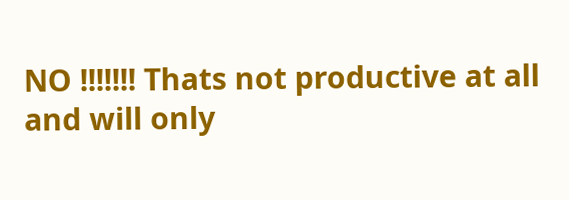NO !!!!!!! Thats not productive at all and will only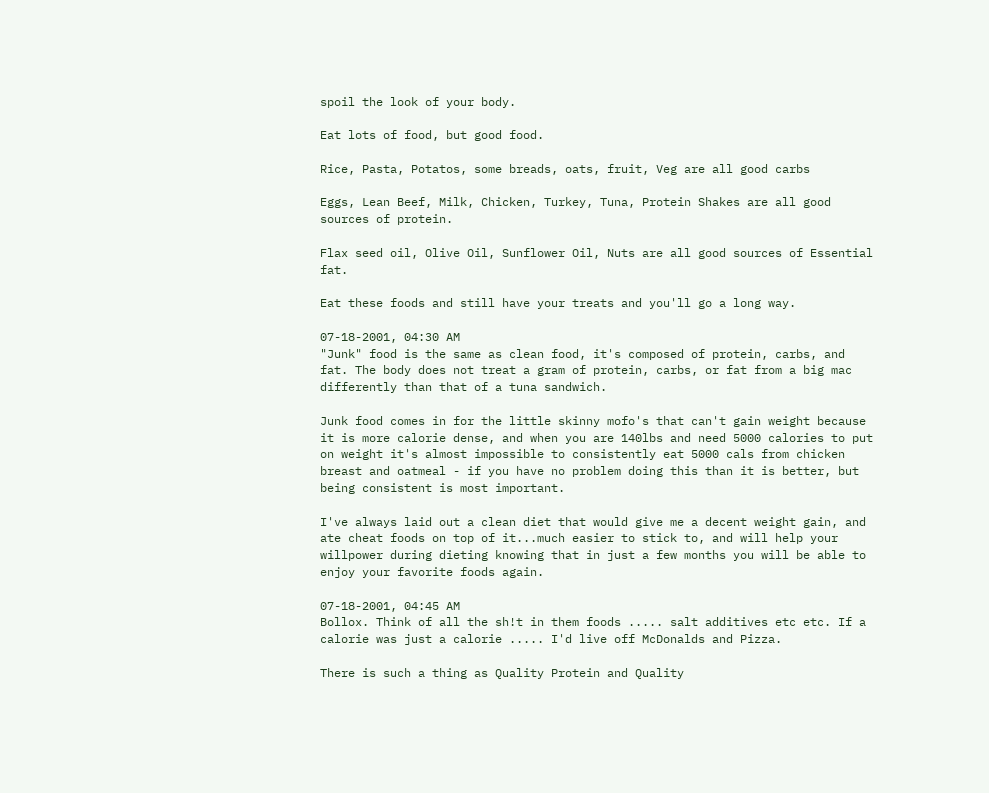spoil the look of your body.

Eat lots of food, but good food.

Rice, Pasta, Potatos, some breads, oats, fruit, Veg are all good carbs

Eggs, Lean Beef, Milk, Chicken, Turkey, Tuna, Protein Shakes are all good sources of protein.

Flax seed oil, Olive Oil, Sunflower Oil, Nuts are all good sources of Essential fat.

Eat these foods and still have your treats and you'll go a long way.

07-18-2001, 04:30 AM
"Junk" food is the same as clean food, it's composed of protein, carbs, and fat. The body does not treat a gram of protein, carbs, or fat from a big mac differently than that of a tuna sandwich.

Junk food comes in for the little skinny mofo's that can't gain weight because it is more calorie dense, and when you are 140lbs and need 5000 calories to put on weight it's almost impossible to consistently eat 5000 cals from chicken breast and oatmeal - if you have no problem doing this than it is better, but being consistent is most important.

I've always laid out a clean diet that would give me a decent weight gain, and ate cheat foods on top of it...much easier to stick to, and will help your willpower during dieting knowing that in just a few months you will be able to enjoy your favorite foods again.

07-18-2001, 04:45 AM
Bollox. Think of all the sh!t in them foods ..... salt additives etc etc. If a calorie was just a calorie ..... I'd live off McDonalds and Pizza.

There is such a thing as Quality Protein and Quality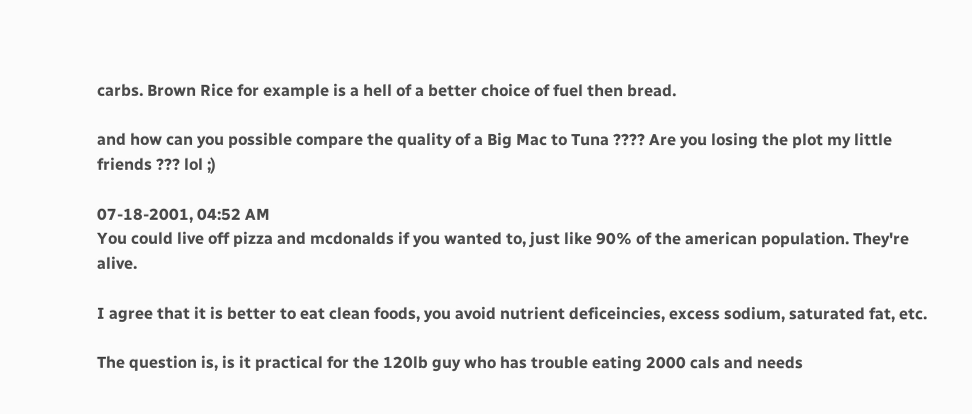carbs. Brown Rice for example is a hell of a better choice of fuel then bread.

and how can you possible compare the quality of a Big Mac to Tuna ???? Are you losing the plot my little friends ??? lol ;)

07-18-2001, 04:52 AM
You could live off pizza and mcdonalds if you wanted to, just like 90% of the american population. They're alive.

I agree that it is better to eat clean foods, you avoid nutrient deficeincies, excess sodium, saturated fat, etc.

The question is, is it practical for the 120lb guy who has trouble eating 2000 cals and needs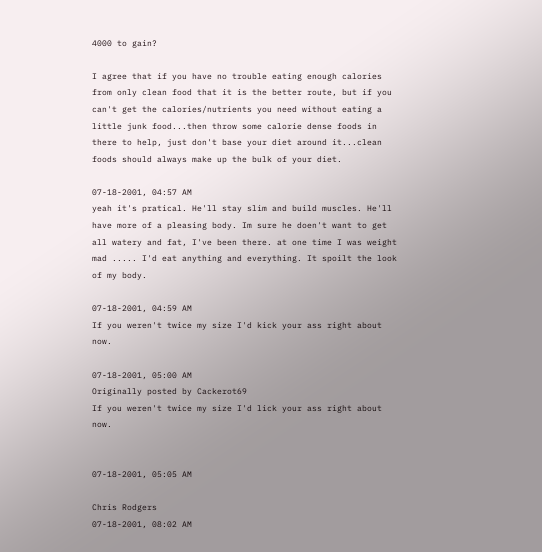4000 to gain?

I agree that if you have no trouble eating enough calories from only clean food that it is the better route, but if you can't get the calories/nutrients you need without eating a little junk food...then throw some calorie dense foods in there to help, just don't base your diet around it...clean foods should always make up the bulk of your diet.

07-18-2001, 04:57 AM
yeah it's pratical. He'll stay slim and build muscles. He'll have more of a pleasing body. Im sure he doen't want to get all watery and fat, I've been there. at one time I was weight mad ..... I'd eat anything and everything. It spoilt the look of my body.

07-18-2001, 04:59 AM
If you weren't twice my size I'd kick your ass right about now.

07-18-2001, 05:00 AM
Originally posted by Cackerot69
If you weren't twice my size I'd lick your ass right about now.


07-18-2001, 05:05 AM

Chris Rodgers
07-18-2001, 08:02 AM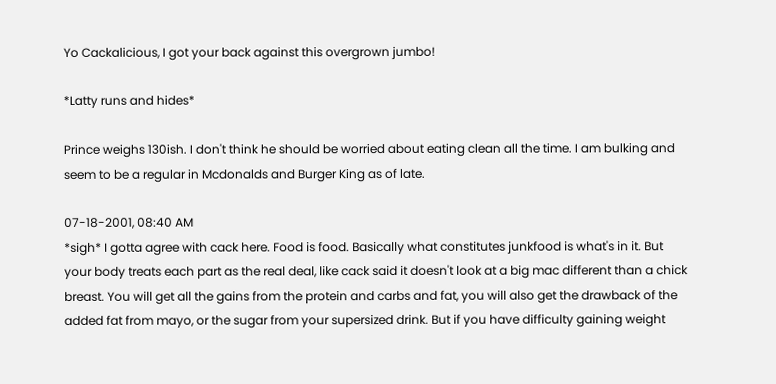Yo Cackalicious, I got your back against this overgrown jumbo!

*Latty runs and hides*

Prince weighs 130ish. I don't think he should be worried about eating clean all the time. I am bulking and seem to be a regular in Mcdonalds and Burger King as of late.

07-18-2001, 08:40 AM
*sigh* I gotta agree with cack here. Food is food. Basically what constitutes junkfood is what's in it. But your body treats each part as the real deal, like cack said it doesn't look at a big mac different than a chick breast. You will get all the gains from the protein and carbs and fat, you will also get the drawback of the added fat from mayo, or the sugar from your supersized drink. But if you have difficulty gaining weight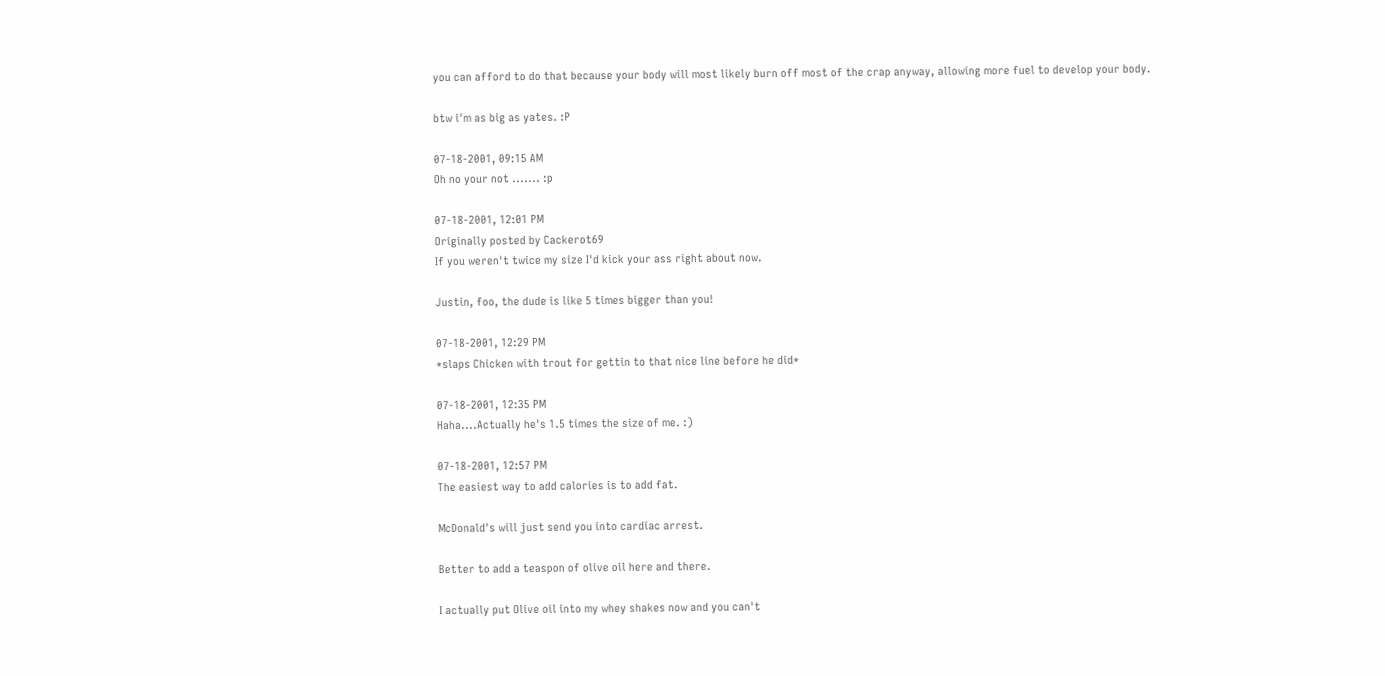you can afford to do that because your body will most likely burn off most of the crap anyway, allowing more fuel to develop your body.

btw i'm as big as yates. :P

07-18-2001, 09:15 AM
Oh no your not ....... :p

07-18-2001, 12:01 PM
Originally posted by Cackerot69
If you weren't twice my size I'd kick your ass right about now.

Justin, foo, the dude is like 5 times bigger than you!

07-18-2001, 12:29 PM
*slaps Chicken with trout for gettin to that nice line before he did*

07-18-2001, 12:35 PM
Haha....Actually he's 1.5 times the size of me. :)

07-18-2001, 12:57 PM
The easiest way to add calories is to add fat.

McDonald's will just send you into cardiac arrest.

Better to add a teaspon of olive oil here and there.

I actually put Olive oil into my whey shakes now and you can't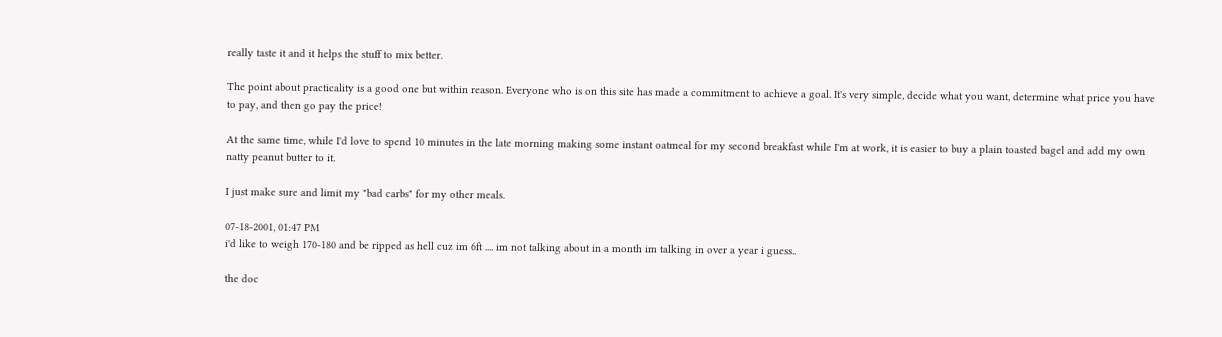really taste it and it helps the stuff to mix better.

The point about practicality is a good one but within reason. Everyone who is on this site has made a commitment to achieve a goal. It's very simple, decide what you want, determine what price you have to pay, and then go pay the price!

At the same time, while I'd love to spend 10 minutes in the late morning making some instant oatmeal for my second breakfast while I'm at work, it is easier to buy a plain toasted bagel and add my own natty peanut butter to it.

I just make sure and limit my "bad carbs" for my other meals.

07-18-2001, 01:47 PM
i'd like to weigh 170-180 and be ripped as hell cuz im 6ft .... im not talking about in a month im talking in over a year i guess..

the doc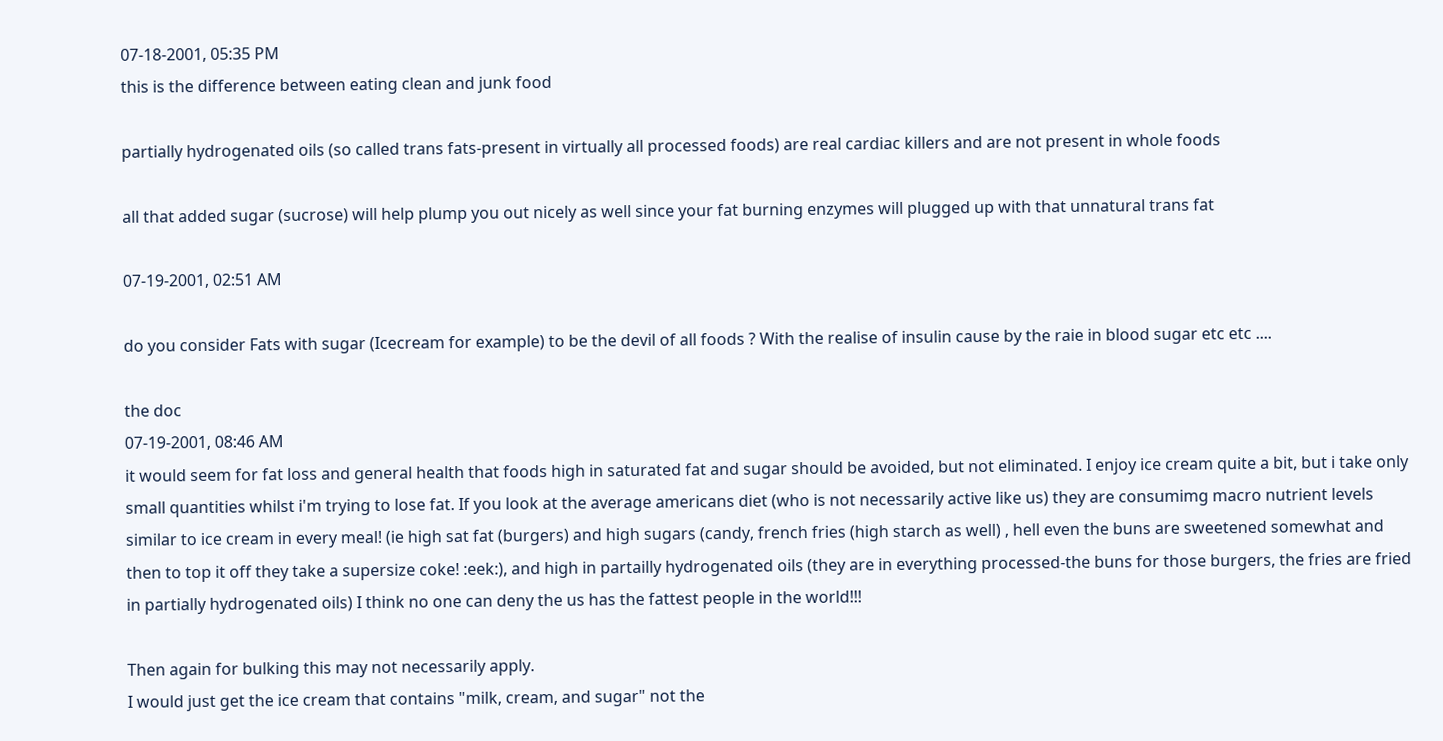07-18-2001, 05:35 PM
this is the difference between eating clean and junk food

partially hydrogenated oils (so called trans fats-present in virtually all processed foods) are real cardiac killers and are not present in whole foods

all that added sugar (sucrose) will help plump you out nicely as well since your fat burning enzymes will plugged up with that unnatural trans fat

07-19-2001, 02:51 AM

do you consider Fats with sugar (Icecream for example) to be the devil of all foods ? With the realise of insulin cause by the raie in blood sugar etc etc ....

the doc
07-19-2001, 08:46 AM
it would seem for fat loss and general health that foods high in saturated fat and sugar should be avoided, but not eliminated. I enjoy ice cream quite a bit, but i take only small quantities whilst i'm trying to lose fat. If you look at the average americans diet (who is not necessarily active like us) they are consumimg macro nutrient levels similar to ice cream in every meal! (ie high sat fat (burgers) and high sugars (candy, french fries (high starch as well) , hell even the buns are sweetened somewhat and then to top it off they take a supersize coke! :eek:), and high in partailly hydrogenated oils (they are in everything processed-the buns for those burgers, the fries are fried in partially hydrogenated oils) I think no one can deny the us has the fattest people in the world!!!

Then again for bulking this may not necessarily apply.
I would just get the ice cream that contains "milk, cream, and sugar" not the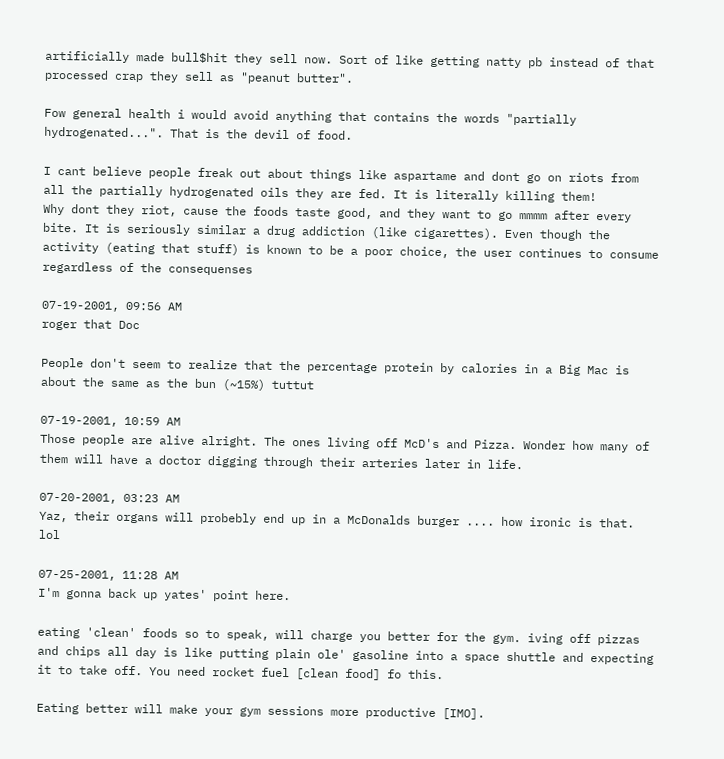artificially made bull$hit they sell now. Sort of like getting natty pb instead of that processed crap they sell as "peanut butter".

Fow general health i would avoid anything that contains the words "partially hydrogenated...". That is the devil of food.

I cant believe people freak out about things like aspartame and dont go on riots from all the partially hydrogenated oils they are fed. It is literally killing them!
Why dont they riot, cause the foods taste good, and they want to go mmmm after every bite. It is seriously similar a drug addiction (like cigarettes). Even though the activity (eating that stuff) is known to be a poor choice, the user continues to consume regardless of the consequenses

07-19-2001, 09:56 AM
roger that Doc

People don't seem to realize that the percentage protein by calories in a Big Mac is about the same as the bun (~15%) tuttut

07-19-2001, 10:59 AM
Those people are alive alright. The ones living off McD's and Pizza. Wonder how many of them will have a doctor digging through their arteries later in life.

07-20-2001, 03:23 AM
Yaz, their organs will probebly end up in a McDonalds burger .... how ironic is that. lol

07-25-2001, 11:28 AM
I'm gonna back up yates' point here.

eating 'clean' foods so to speak, will charge you better for the gym. iving off pizzas and chips all day is like putting plain ole' gasoline into a space shuttle and expecting it to take off. You need rocket fuel [clean food] fo this.

Eating better will make your gym sessions more productive [IMO].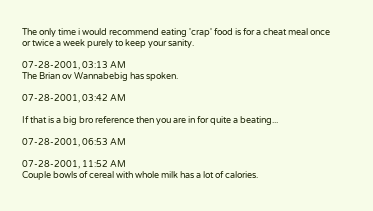The only time i would recommend eating 'crap' food is for a cheat meal once or twice a week purely to keep your sanity.

07-28-2001, 03:13 AM
The Brian ov Wannabebig has spoken.

07-28-2001, 03:42 AM

If that is a big bro reference then you are in for quite a beating...

07-28-2001, 06:53 AM

07-28-2001, 11:52 AM
Couple bowls of cereal with whole milk has a lot of calories.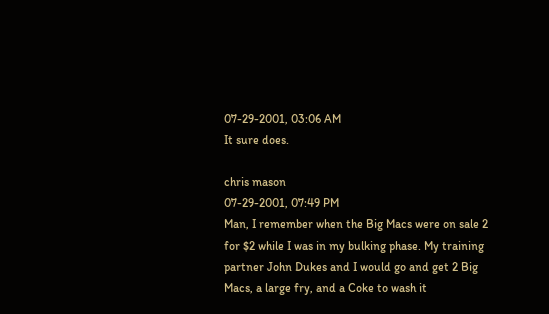07-29-2001, 03:06 AM
It sure does.

chris mason
07-29-2001, 07:49 PM
Man, I remember when the Big Macs were on sale 2 for $2 while I was in my bulking phase. My training partner John Dukes and I would go and get 2 Big Macs, a large fry, and a Coke to wash it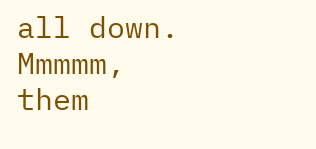all down. Mmmmm, them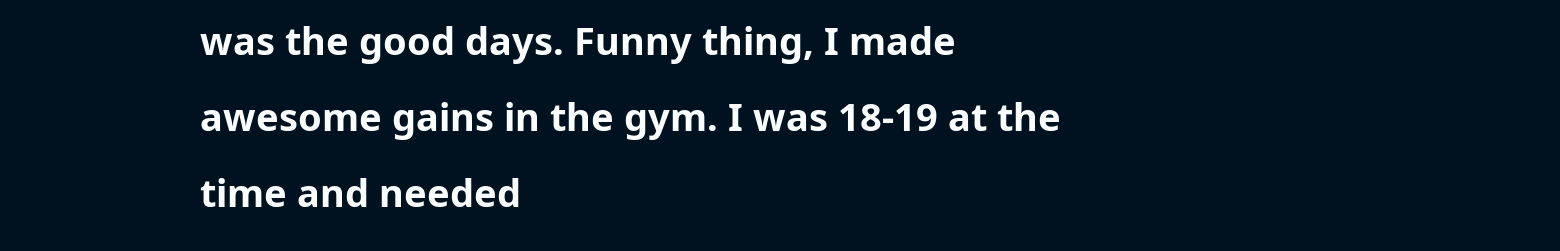was the good days. Funny thing, I made awesome gains in the gym. I was 18-19 at the time and needed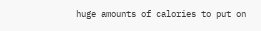huge amounts of calories to put on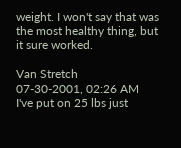weight. I won't say that was the most healthy thing, but it sure worked.

Van Stretch
07-30-2001, 02:26 AM
I've put on 25 lbs just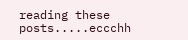reading these posts.....eccchh